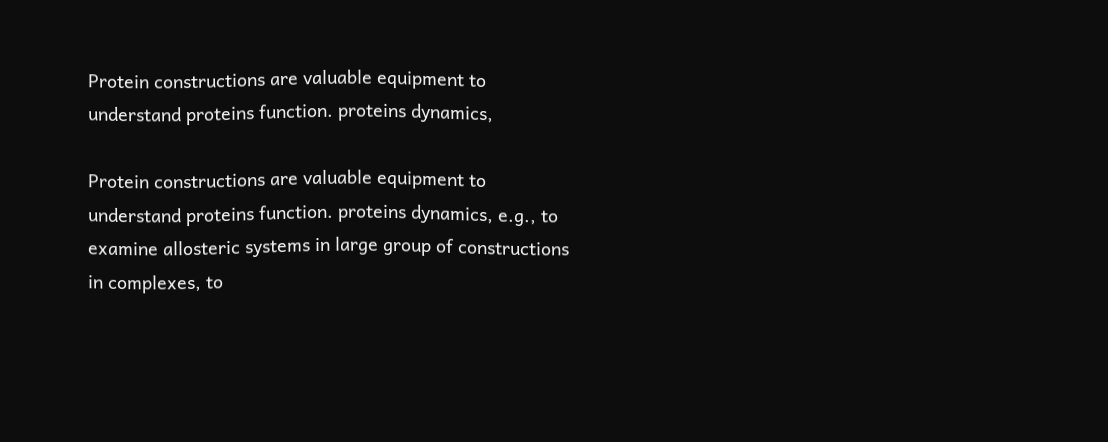Protein constructions are valuable equipment to understand proteins function. proteins dynamics,

Protein constructions are valuable equipment to understand proteins function. proteins dynamics, e.g., to examine allosteric systems in large group of constructions in complexes, to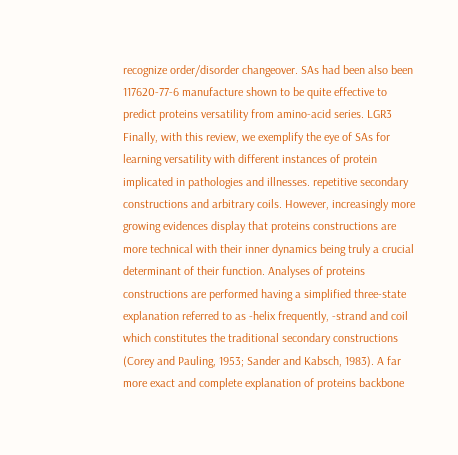recognize order/disorder changeover. SAs had been also been 117620-77-6 manufacture shown to be quite effective to predict proteins versatility from amino-acid series. LGR3 Finally, with this review, we exemplify the eye of SAs for learning versatility with different instances of protein implicated in pathologies and illnesses. repetitive secondary constructions and arbitrary coils. However, increasingly more growing evidences display that proteins constructions are more technical with their inner dynamics being truly a crucial determinant of their function. Analyses of proteins constructions are performed having a simplified three-state explanation referred to as -helix frequently, -strand and coil which constitutes the traditional secondary constructions (Corey and Pauling, 1953; Sander and Kabsch, 1983). A far more exact and complete explanation of proteins backbone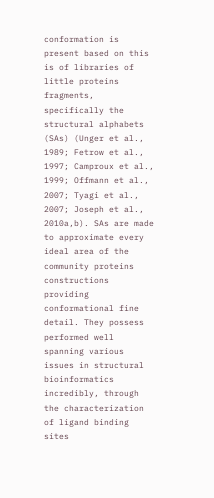conformation is present based on this is of libraries of little proteins fragments, specifically the structural alphabets (SAs) (Unger et al., 1989; Fetrow et al., 1997; Camproux et al., 1999; Offmann et al., 2007; Tyagi et al., 2007; Joseph et al., 2010a,b). SAs are made to approximate every ideal area of the community proteins constructions providing conformational fine detail. They possess performed well spanning various issues in structural bioinformatics incredibly, through the characterization of ligand binding sites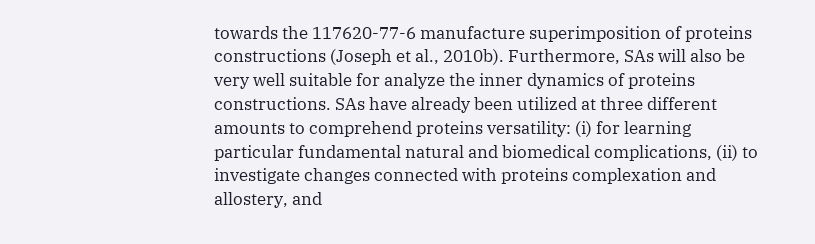towards the 117620-77-6 manufacture superimposition of proteins constructions (Joseph et al., 2010b). Furthermore, SAs will also be very well suitable for analyze the inner dynamics of proteins constructions. SAs have already been utilized at three different amounts to comprehend proteins versatility: (i) for learning particular fundamental natural and biomedical complications, (ii) to investigate changes connected with proteins complexation and allostery, and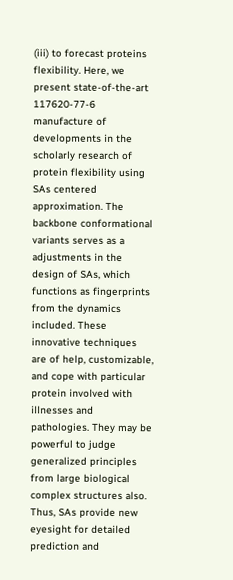(iii) to forecast proteins flexibility. Here, we present state-of-the-art 117620-77-6 manufacture of developments in the scholarly research of protein flexibility using SAs centered approximation. The backbone conformational variants serves as a adjustments in the design of SAs, which functions as fingerprints from the dynamics included. These innovative techniques are of help, customizable, and cope with particular protein involved with illnesses and pathologies. They may be powerful to judge generalized principles from large biological complex structures also. Thus, SAs provide new eyesight for detailed prediction and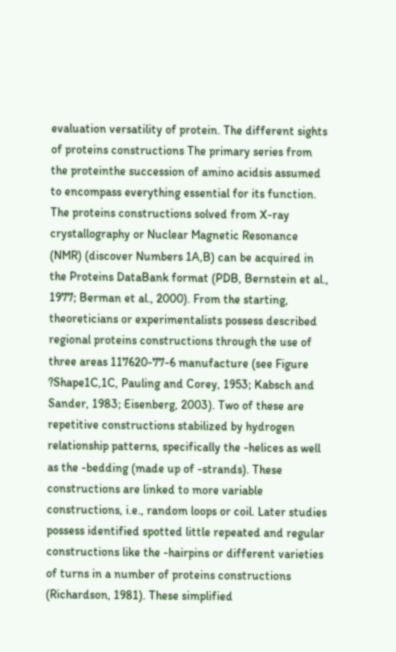evaluation versatility of protein. The different sights of proteins constructions The primary series from the proteinthe succession of amino acidsis assumed to encompass everything essential for its function. The proteins constructions solved from X-ray crystallography or Nuclear Magnetic Resonance (NMR) (discover Numbers 1A,B) can be acquired in the Proteins DataBank format (PDB, Bernstein et al., 1977; Berman et al., 2000). From the starting, theoreticians or experimentalists possess described regional proteins constructions through the use of three areas 117620-77-6 manufacture (see Figure ?Shape1C,1C, Pauling and Corey, 1953; Kabsch and Sander, 1983; Eisenberg, 2003). Two of these are repetitive constructions stabilized by hydrogen relationship patterns, specifically the -helices as well as the -bedding (made up of -strands). These constructions are linked to more variable constructions, i.e., random loops or coil. Later studies possess identified spotted little repeated and regular constructions like the -hairpins or different varieties of turns in a number of proteins constructions (Richardson, 1981). These simplified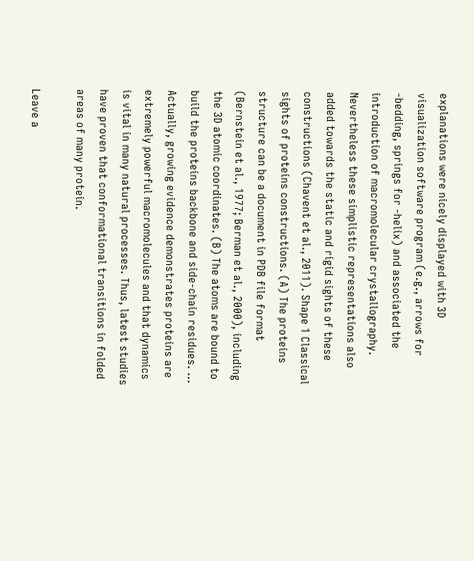explanations were nicely displayed with 3D visualization software program (e.g., arrows for -bedding, springs for -helix) and associated the introduction of macromolecular crystallography. Nevertheless these simplistic representations also added towards the static and rigid sights of these constructions (Chavent et al., 2011). Shape 1 Classical sights of proteins constructions. (A) The proteins structure can be a document in PDB file format (Bernstein et al., 1977; Berman et al., 2000), including the 3D atomic coordinates. (B) The atoms are bound to build the proteins backbone and side-chain residues. … Actually, growing evidence demonstrates proteins are extremely powerful macromolecules and that dynamics is vital in many natural processes. Thus, latest studies have proven that conformational transitions in folded areas of many protein.

Leave a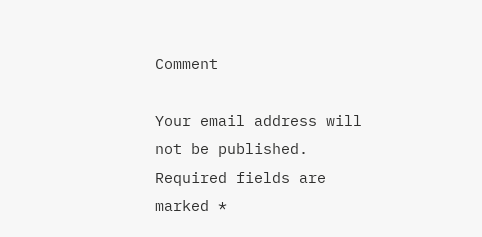Comment

Your email address will not be published. Required fields are marked *